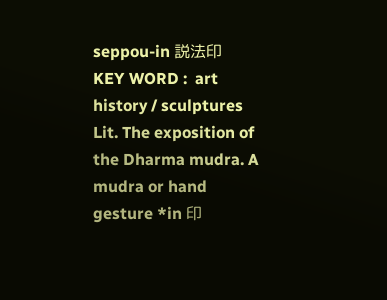seppou-in 説法印
KEY WORD :  art history / sculptures
Lit. The exposition of the Dharma mudra. A mudra or hand gesture *in 印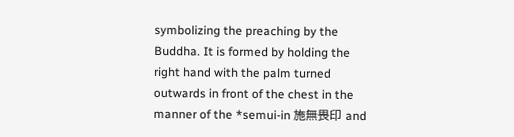symbolizing the preaching by the Buddha. It is formed by holding the right hand with the palm turned outwards in front of the chest in the manner of the *semui-in 施無畏印 and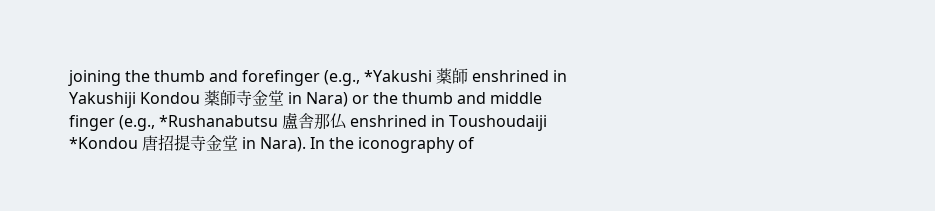joining the thumb and forefinger (e.g., *Yakushi 薬師 enshrined in Yakushiji Kondou 薬師寺金堂 in Nara) or the thumb and middle finger (e.g., *Rushanabutsu 盧舎那仏 enshrined in Toushoudaiji *Kondou 唐招提寺金堂 in Nara). In the iconography of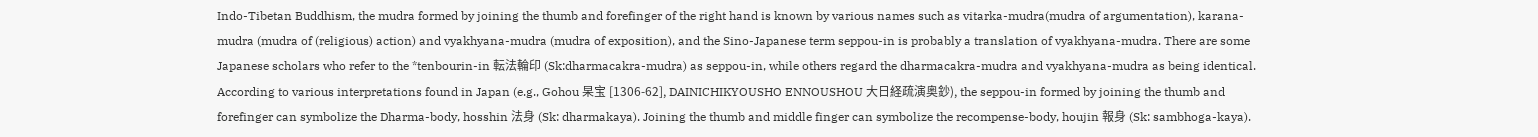Indo-Tibetan Buddhism, the mudra formed by joining the thumb and forefinger of the right hand is known by various names such as vitarka-mudra(mudra of argumentation), karana-mudra (mudra of (religious) action) and vyakhyana-mudra (mudra of exposition), and the Sino-Japanese term seppou-in is probably a translation of vyakhyana-mudra. There are some Japanese scholars who refer to the *tenbourin-in 転法輪印 (Sk:dharmacakra-mudra) as seppou-in, while others regard the dharmacakra-mudra and vyakhyana-mudra as being identical. According to various interpretations found in Japan (e.g., Gohou 杲宝 [1306-62], DAINICHIKYOUSHO ENNOUSHOU 大日経疏演奥鈔), the seppou-in formed by joining the thumb and forefinger can symbolize the Dharma-body, hosshin 法身 (Sk: dharmakaya). Joining the thumb and middle finger can symbolize the recompense-body, houjin 報身 (Sk: sambhoga-kaya).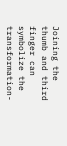Joining the thumb and third finger can symbolize the transformation-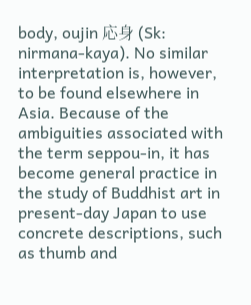body, oujin 応身 (Sk: nirmana-kaya). No similar interpretation is, however, to be found elsewhere in Asia. Because of the ambiguities associated with the term seppou-in, it has become general practice in the study of Buddhist art in present-day Japan to use concrete descriptions, such as thumb and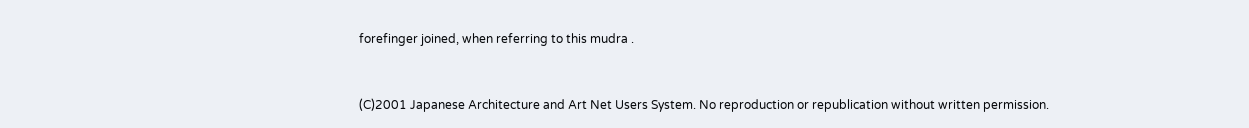forefinger joined, when referring to this mudra .


(C)2001 Japanese Architecture and Art Net Users System. No reproduction or republication without written permission.